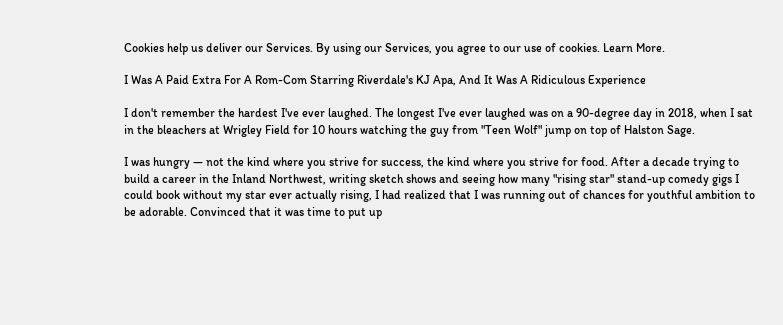Cookies help us deliver our Services. By using our Services, you agree to our use of cookies. Learn More.

I Was A Paid Extra For A Rom-Com Starring Riverdale's KJ Apa, And It Was A Ridiculous Experience

I don't remember the hardest I've ever laughed. The longest I've ever laughed was on a 90-degree day in 2018, when I sat in the bleachers at Wrigley Field for 10 hours watching the guy from "Teen Wolf" jump on top of Halston Sage.

I was hungry — not the kind where you strive for success, the kind where you strive for food. After a decade trying to build a career in the Inland Northwest, writing sketch shows and seeing how many "rising star" stand-up comedy gigs I could book without my star ever actually rising, I had realized that I was running out of chances for youthful ambition to be adorable. Convinced that it was time to put up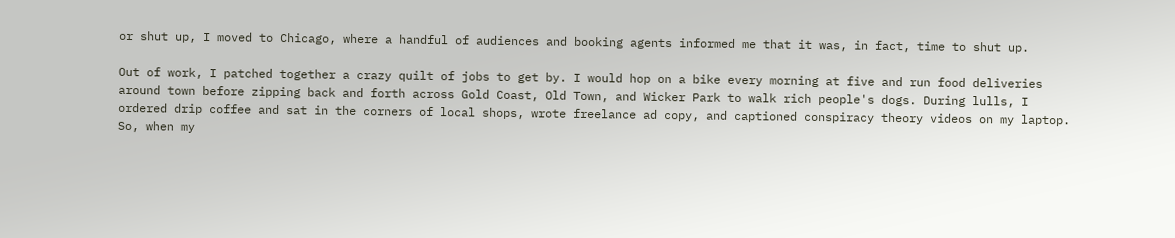or shut up, I moved to Chicago, where a handful of audiences and booking agents informed me that it was, in fact, time to shut up.

Out of work, I patched together a crazy quilt of jobs to get by. I would hop on a bike every morning at five and run food deliveries around town before zipping back and forth across Gold Coast, Old Town, and Wicker Park to walk rich people's dogs. During lulls, I ordered drip coffee and sat in the corners of local shops, wrote freelance ad copy, and captioned conspiracy theory videos on my laptop. So, when my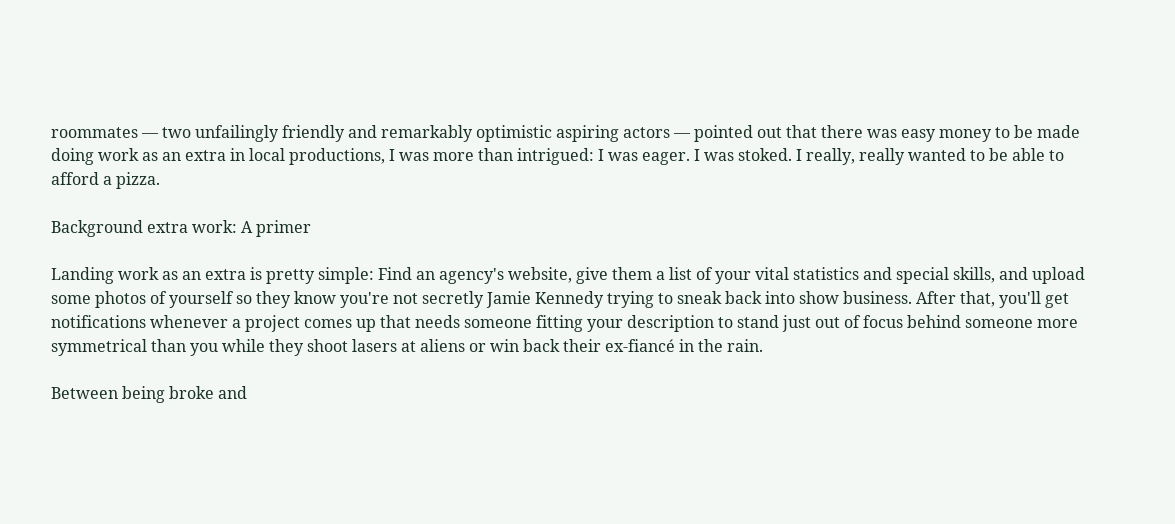roommates — two unfailingly friendly and remarkably optimistic aspiring actors — pointed out that there was easy money to be made doing work as an extra in local productions, I was more than intrigued: I was eager. I was stoked. I really, really wanted to be able to afford a pizza.

Background extra work: A primer

Landing work as an extra is pretty simple: Find an agency's website, give them a list of your vital statistics and special skills, and upload some photos of yourself so they know you're not secretly Jamie Kennedy trying to sneak back into show business. After that, you'll get notifications whenever a project comes up that needs someone fitting your description to stand just out of focus behind someone more symmetrical than you while they shoot lasers at aliens or win back their ex-fiancé in the rain.

Between being broke and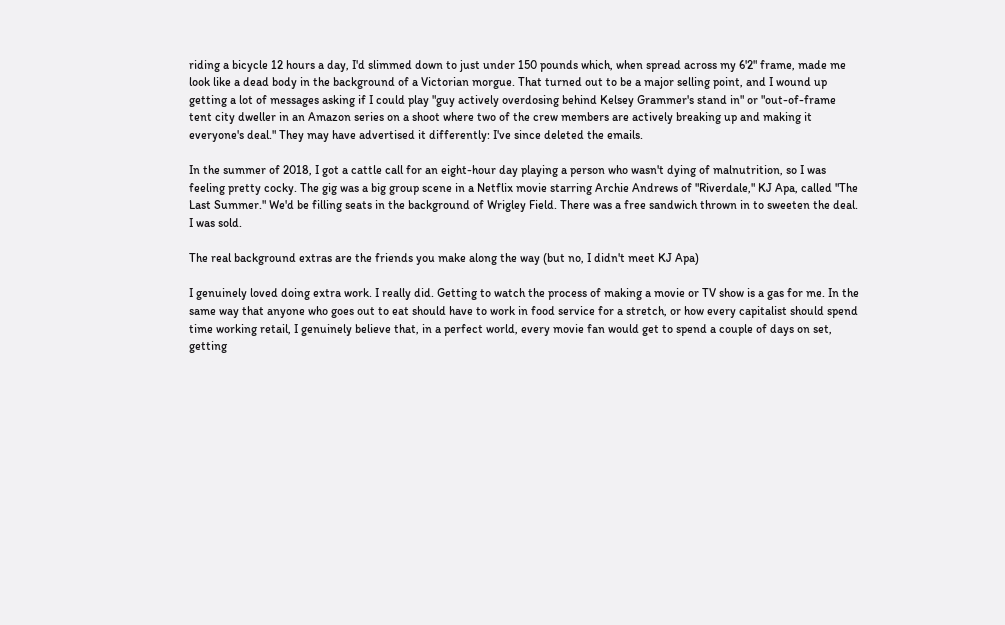riding a bicycle 12 hours a day, I'd slimmed down to just under 150 pounds which, when spread across my 6'2" frame, made me look like a dead body in the background of a Victorian morgue. That turned out to be a major selling point, and I wound up getting a lot of messages asking if I could play "guy actively overdosing behind Kelsey Grammer's stand in" or "out-of-frame tent city dweller in an Amazon series on a shoot where two of the crew members are actively breaking up and making it everyone's deal." They may have advertised it differently: I've since deleted the emails.

In the summer of 2018, I got a cattle call for an eight-hour day playing a person who wasn't dying of malnutrition, so I was feeling pretty cocky. The gig was a big group scene in a Netflix movie starring Archie Andrews of "Riverdale," KJ Apa, called "The Last Summer." We'd be filling seats in the background of Wrigley Field. There was a free sandwich thrown in to sweeten the deal. I was sold.

The real background extras are the friends you make along the way (but no, I didn't meet KJ Apa)

I genuinely loved doing extra work. I really did. Getting to watch the process of making a movie or TV show is a gas for me. In the same way that anyone who goes out to eat should have to work in food service for a stretch, or how every capitalist should spend time working retail, I genuinely believe that, in a perfect world, every movie fan would get to spend a couple of days on set, getting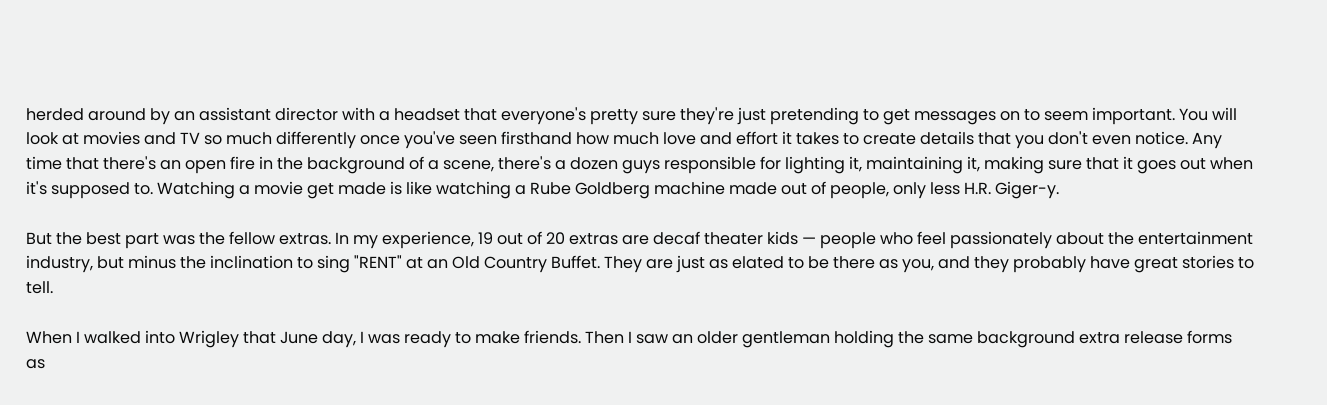herded around by an assistant director with a headset that everyone's pretty sure they're just pretending to get messages on to seem important. You will look at movies and TV so much differently once you've seen firsthand how much love and effort it takes to create details that you don't even notice. Any time that there's an open fire in the background of a scene, there's a dozen guys responsible for lighting it, maintaining it, making sure that it goes out when it's supposed to. Watching a movie get made is like watching a Rube Goldberg machine made out of people, only less H.R. Giger-y.

But the best part was the fellow extras. In my experience, 19 out of 20 extras are decaf theater kids — people who feel passionately about the entertainment industry, but minus the inclination to sing "RENT" at an Old Country Buffet. They are just as elated to be there as you, and they probably have great stories to tell.

When I walked into Wrigley that June day, I was ready to make friends. Then I saw an older gentleman holding the same background extra release forms as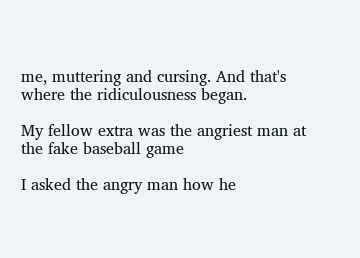me, muttering and cursing. And that's where the ridiculousness began.

My fellow extra was the angriest man at the fake baseball game

I asked the angry man how he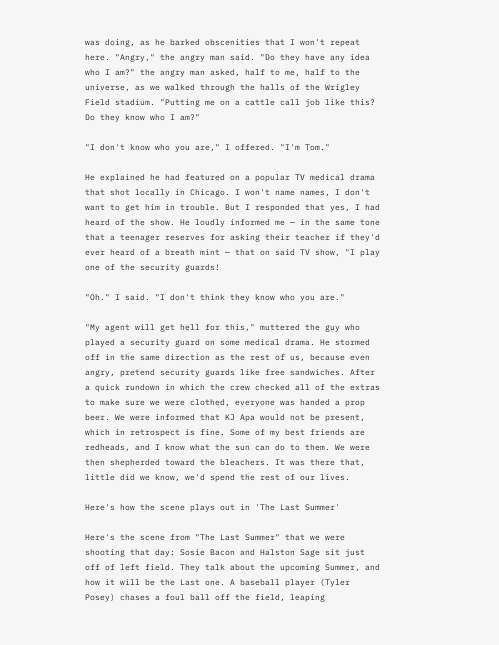was doing, as he barked obscenities that I won't repeat here. "Angry," the angry man said. "Do they have any idea who I am?" the angry man asked, half to me, half to the universe, as we walked through the halls of the Wrigley Field stadium. "Putting me on a cattle call job like this? Do they know who I am?"

"I don't know who you are," I offered. "I'm Tom."

He explained he had featured on a popular TV medical drama that shot locally in Chicago. I won't name names, I don't want to get him in trouble. But I responded that yes, I had heard of the show. He loudly informed me — in the same tone that a teenager reserves for asking their teacher if they'd ever heard of a breath mint — that on said TV show, "I play one of the security guards!

"Oh." I said. "I don't think they know who you are."

"My agent will get hell for this," muttered the guy who played a security guard on some medical drama. He stormed off in the same direction as the rest of us, because even angry, pretend security guards like free sandwiches. After a quick rundown in which the crew checked all of the extras to make sure we were clothed, everyone was handed a prop beer. We were informed that KJ Apa would not be present, which in retrospect is fine. Some of my best friends are redheads, and I know what the sun can do to them. We were then shepherded toward the bleachers. It was there that, little did we know, we'd spend the rest of our lives.

Here's how the scene plays out in 'The Last Summer'

Here's the scene from "The Last Summer" that we were shooting that day: Sosie Bacon and Halston Sage sit just off of left field. They talk about the upcoming Summer, and how it will be the Last one. A baseball player (Tyler Posey) chases a foul ball off the field, leaping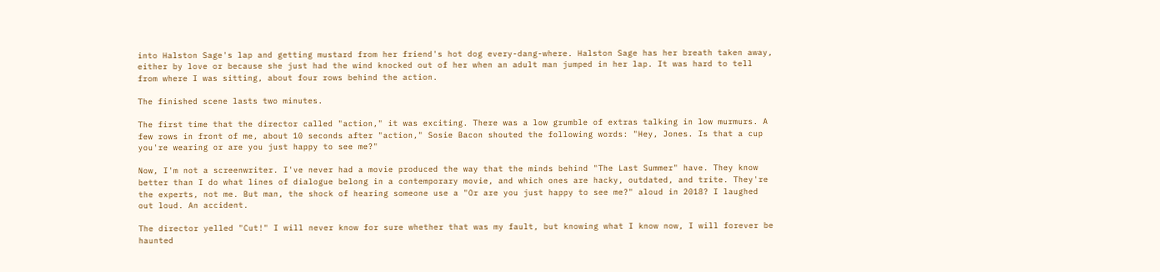into Halston Sage's lap and getting mustard from her friend's hot dog every-dang-where. Halston Sage has her breath taken away, either by love or because she just had the wind knocked out of her when an adult man jumped in her lap. It was hard to tell from where I was sitting, about four rows behind the action.

The finished scene lasts two minutes.

The first time that the director called "action," it was exciting. There was a low grumble of extras talking in low murmurs. A few rows in front of me, about 10 seconds after "action," Sosie Bacon shouted the following words: "Hey, Jones. Is that a cup you're wearing or are you just happy to see me?"

Now, I'm not a screenwriter. I've never had a movie produced the way that the minds behind "The Last Summer" have. They know better than I do what lines of dialogue belong in a contemporary movie, and which ones are hacky, outdated, and trite. They're the experts, not me. But man, the shock of hearing someone use a "Or are you just happy to see me?" aloud in 2018? I laughed out loud. An accident.

The director yelled "Cut!" I will never know for sure whether that was my fault, but knowing what I know now, I will forever be haunted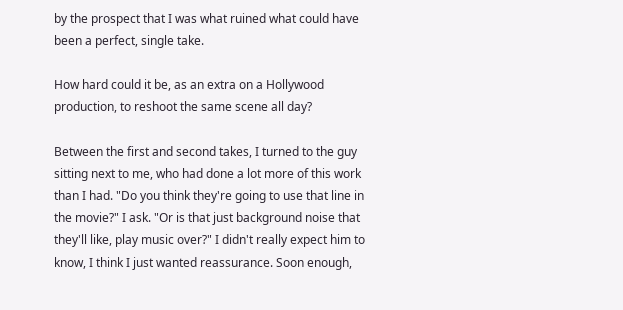by the prospect that I was what ruined what could have been a perfect, single take.

How hard could it be, as an extra on a Hollywood production, to reshoot the same scene all day?

Between the first and second takes, I turned to the guy sitting next to me, who had done a lot more of this work than I had. "Do you think they're going to use that line in the movie?" I ask. "Or is that just background noise that they'll like, play music over?" I didn't really expect him to know, I think I just wanted reassurance. Soon enough,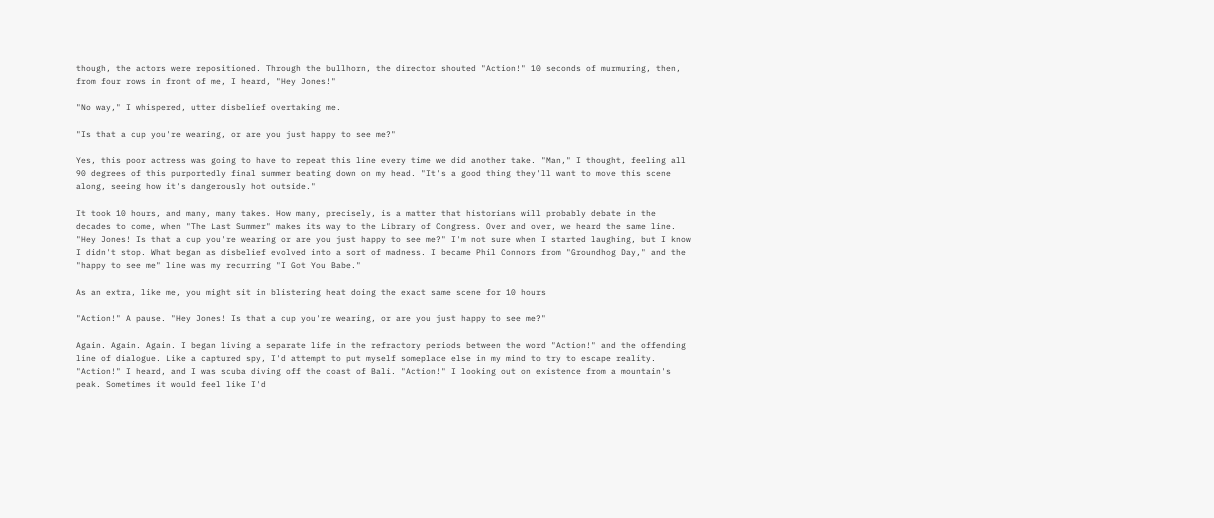though, the actors were repositioned. Through the bullhorn, the director shouted "Action!" 10 seconds of murmuring, then, from four rows in front of me, I heard, "Hey Jones!"

"No way," I whispered, utter disbelief overtaking me.

"Is that a cup you're wearing, or are you just happy to see me?"

Yes, this poor actress was going to have to repeat this line every time we did another take. "Man," I thought, feeling all 90 degrees of this purportedly final summer beating down on my head. "It's a good thing they'll want to move this scene along, seeing how it's dangerously hot outside."

It took 10 hours, and many, many takes. How many, precisely, is a matter that historians will probably debate in the decades to come, when "The Last Summer" makes its way to the Library of Congress. Over and over, we heard the same line. "Hey Jones! Is that a cup you're wearing or are you just happy to see me?" I'm not sure when I started laughing, but I know I didn't stop. What began as disbelief evolved into a sort of madness. I became Phil Connors from "Groundhog Day," and the "happy to see me" line was my recurring "I Got You Babe."

As an extra, like me, you might sit in blistering heat doing the exact same scene for 10 hours

"Action!" A pause. "Hey Jones! Is that a cup you're wearing, or are you just happy to see me?"

Again. Again. Again. I began living a separate life in the refractory periods between the word "Action!" and the offending line of dialogue. Like a captured spy, I'd attempt to put myself someplace else in my mind to try to escape reality. "Action!" I heard, and I was scuba diving off the coast of Bali. "Action!" I looking out on existence from a mountain's peak. Sometimes it would feel like I'd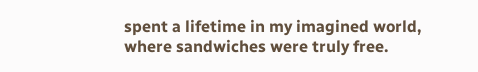spent a lifetime in my imagined world, where sandwiches were truly free.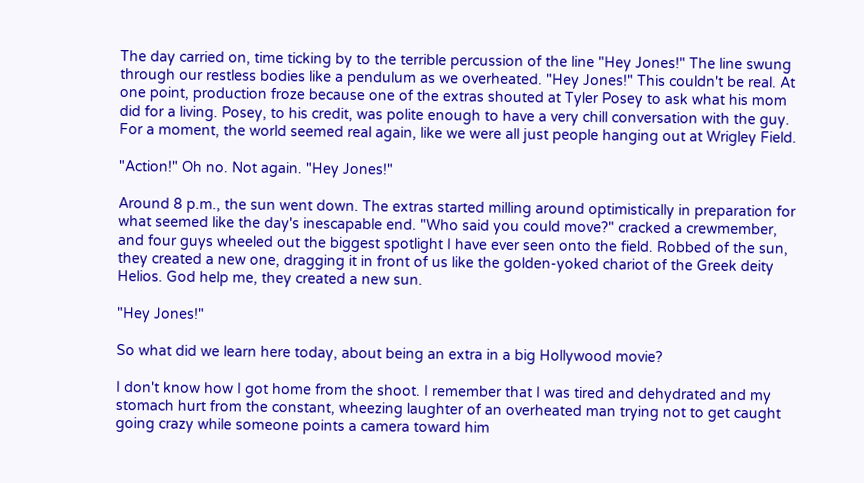The day carried on, time ticking by to the terrible percussion of the line "Hey Jones!" The line swung through our restless bodies like a pendulum as we overheated. "Hey Jones!" This couldn't be real. At one point, production froze because one of the extras shouted at Tyler Posey to ask what his mom did for a living. Posey, to his credit, was polite enough to have a very chill conversation with the guy. For a moment, the world seemed real again, like we were all just people hanging out at Wrigley Field.

"Action!" Oh no. Not again. "Hey Jones!"

Around 8 p.m., the sun went down. The extras started milling around optimistically in preparation for what seemed like the day's inescapable end. "Who said you could move?" cracked a crewmember, and four guys wheeled out the biggest spotlight I have ever seen onto the field. Robbed of the sun, they created a new one, dragging it in front of us like the golden-yoked chariot of the Greek deity Helios. God help me, they created a new sun.

"Hey Jones!"

So what did we learn here today, about being an extra in a big Hollywood movie?

I don't know how I got home from the shoot. I remember that I was tired and dehydrated and my stomach hurt from the constant, wheezing laughter of an overheated man trying not to get caught going crazy while someone points a camera toward him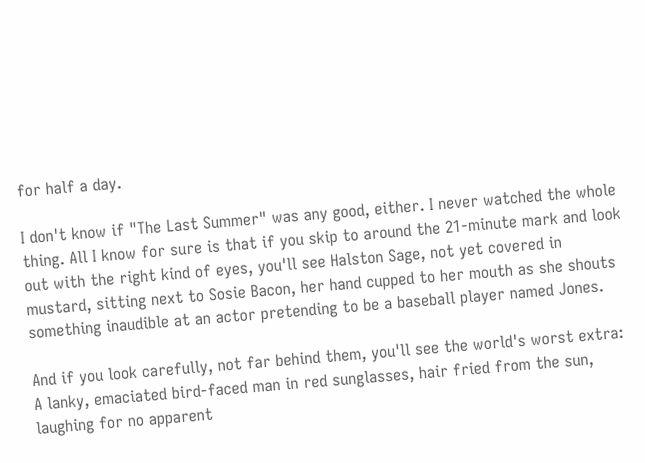for half a day.

I don't know if "The Last Summer" was any good, either. I never watched the whole thing. All I know for sure is that if you skip to around the 21-minute mark and look out with the right kind of eyes, you'll see Halston Sage, not yet covered in mustard, sitting next to Sosie Bacon, her hand cupped to her mouth as she shouts something inaudible at an actor pretending to be a baseball player named Jones.

And if you look carefully, not far behind them, you'll see the world's worst extra: A lanky, emaciated bird-faced man in red sunglasses, hair fried from the sun, laughing for no apparent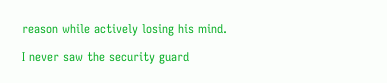reason while actively losing his mind.

I never saw the security guard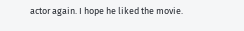actor again. I hope he liked the movie.